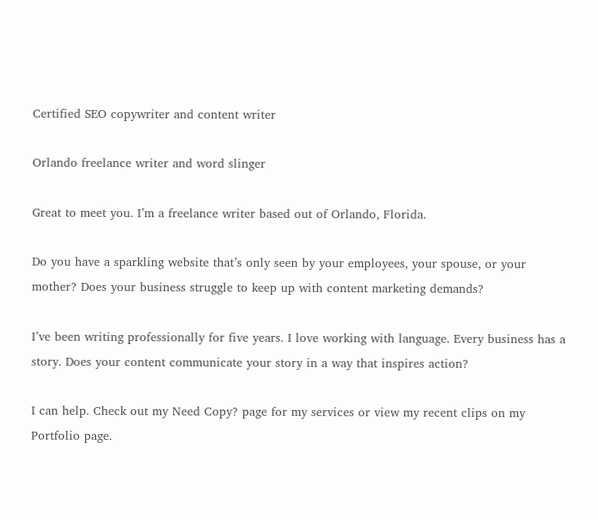Certified SEO copywriter and content writer

Orlando freelance writer and word slinger

Great to meet you. I’m a freelance writer based out of Orlando, Florida.

Do you have a sparkling website that’s only seen by your employees, your spouse, or your mother? Does your business struggle to keep up with content marketing demands?

I’ve been writing professionally for five years. I love working with language. Every business has a story. Does your content communicate your story in a way that inspires action?

I can help. Check out my Need Copy? page for my services or view my recent clips on my Portfolio page.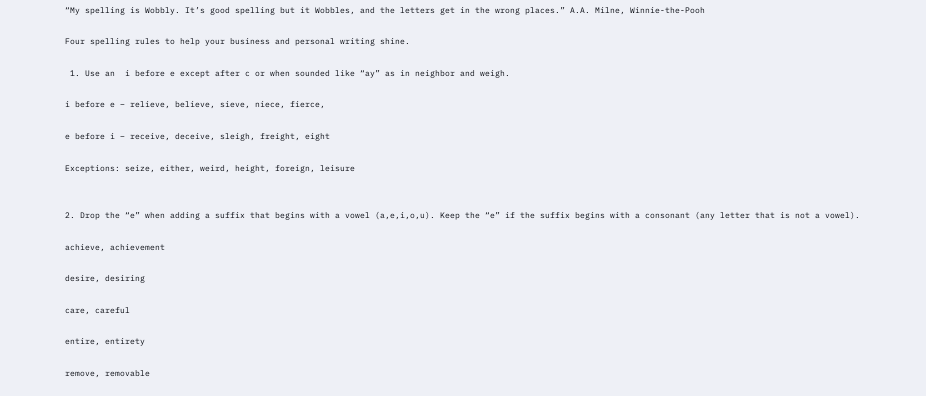“My spelling is Wobbly. It’s good spelling but it Wobbles, and the letters get in the wrong places.” A.A. Milne, Winnie-the-Pooh

Four spelling rules to help your business and personal writing shine.

 1. Use an  i before e except after c or when sounded like “ay” as in neighbor and weigh.

i before e – relieve, believe, sieve, niece, fierce,

e before i – receive, deceive, sleigh, freight, eight

Exceptions: seize, either, weird, height, foreign, leisure


2. Drop the “e” when adding a suffix that begins with a vowel (a,e,i,o,u). Keep the “e” if the suffix begins with a consonant (any letter that is not a vowel).

achieve, achievement

desire, desiring

care, careful

entire, entirety

remove, removable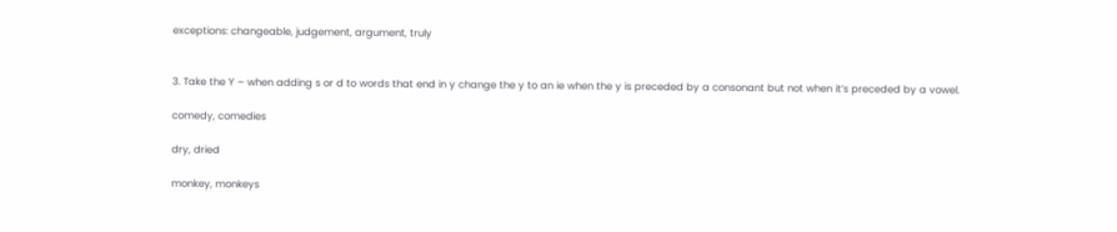exceptions: changeable, judgement, argument, truly


3. Take the Y – when adding s or d to words that end in y change the y to an ie when the y is preceded by a consonant but not when it’s preceded by a vowel.

comedy, comedies

dry, dried

monkey, monkeys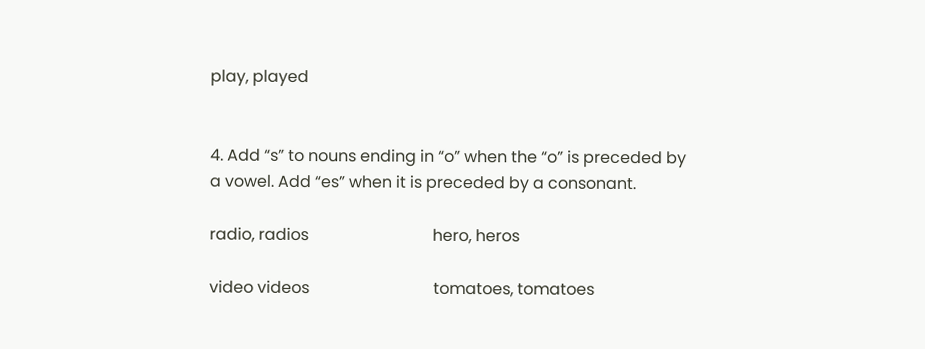play, played


4. Add “s” to nouns ending in “o” when the “o” is preceded by a vowel. Add “es” when it is preceded by a consonant.

radio, radios                               hero, heros

video videos                               tomatoes, tomatoes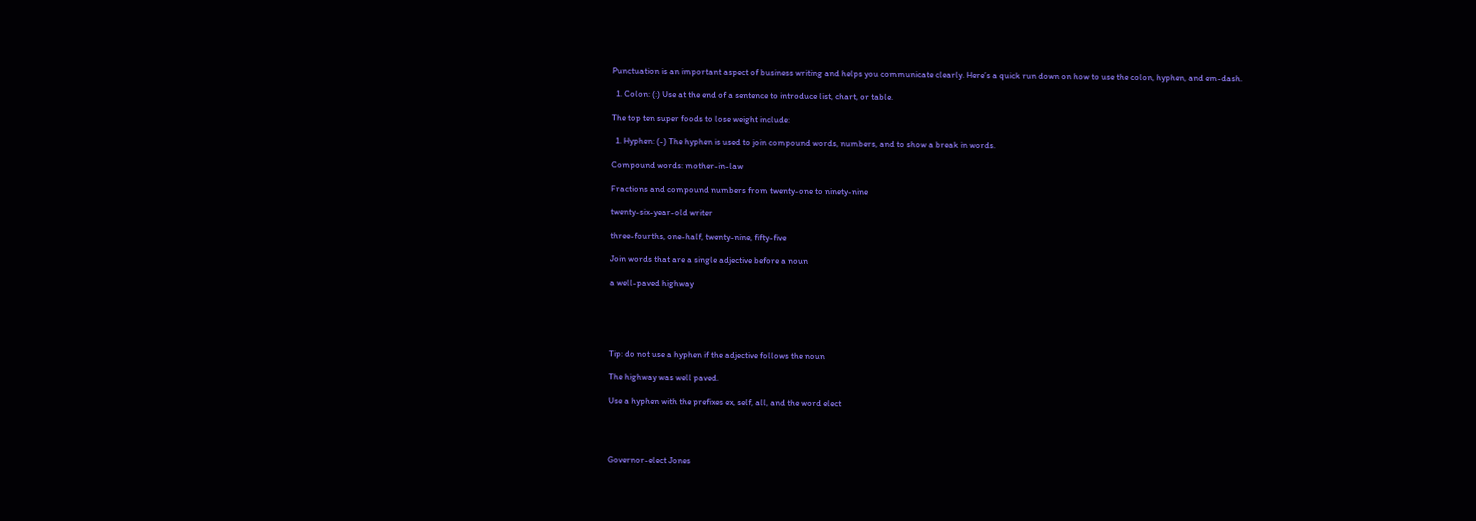Punctuation is an important aspect of business writing and helps you communicate clearly. Here’s a quick run down on how to use the colon, hyphen, and em-dash.

  1. Colon: (:) Use at the end of a sentence to introduce list, chart, or table.

The top ten super foods to lose weight include:

  1. Hyphen: (-) The hyphen is used to join compound words, numbers, and to show a break in words.

Compound words: mother-in-law

Fractions and compound numbers from twenty-one to ninety-nine

twenty-six-year-old writer

three-fourths, one-half, twenty-nine, fifty-five

Join words that are a single adjective before a noun

a well-paved highway





Tip: do not use a hyphen if the adjective follows the noun

The highway was well paved.

Use a hyphen with the prefixes ex, self, all, and the word elect




Governor-elect Jones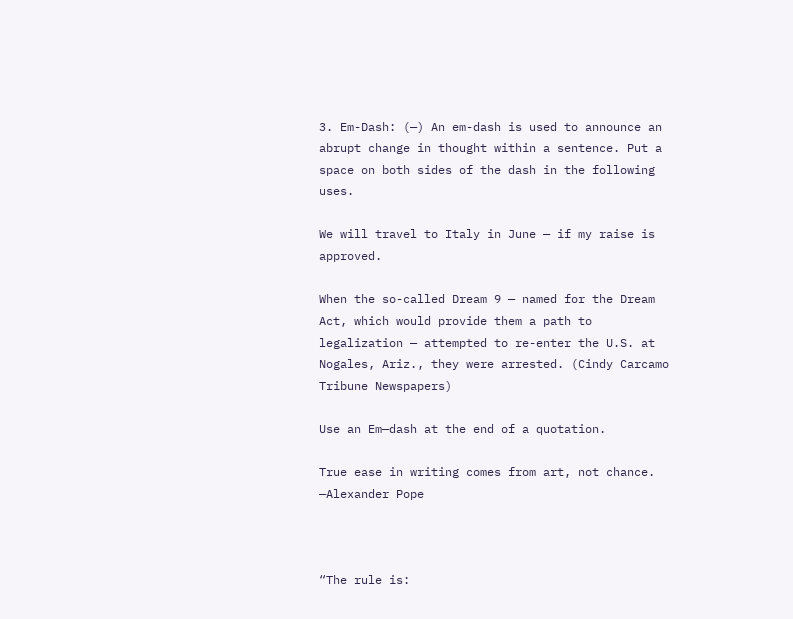3. Em-Dash: (—) An em-dash is used to announce an abrupt change in thought within a sentence. Put a space on both sides of the dash in the following uses.

We will travel to Italy in June — if my raise is approved.

When the so-called Dream 9 — named for the Dream Act, which would provide them a path to legalization — attempted to re-enter the U.S. at Nogales, Ariz., they were arrested. (Cindy Carcamo Tribune Newspapers)

Use an Em—dash at the end of a quotation.

True ease in writing comes from art, not chance. —Alexander Pope



“The rule is: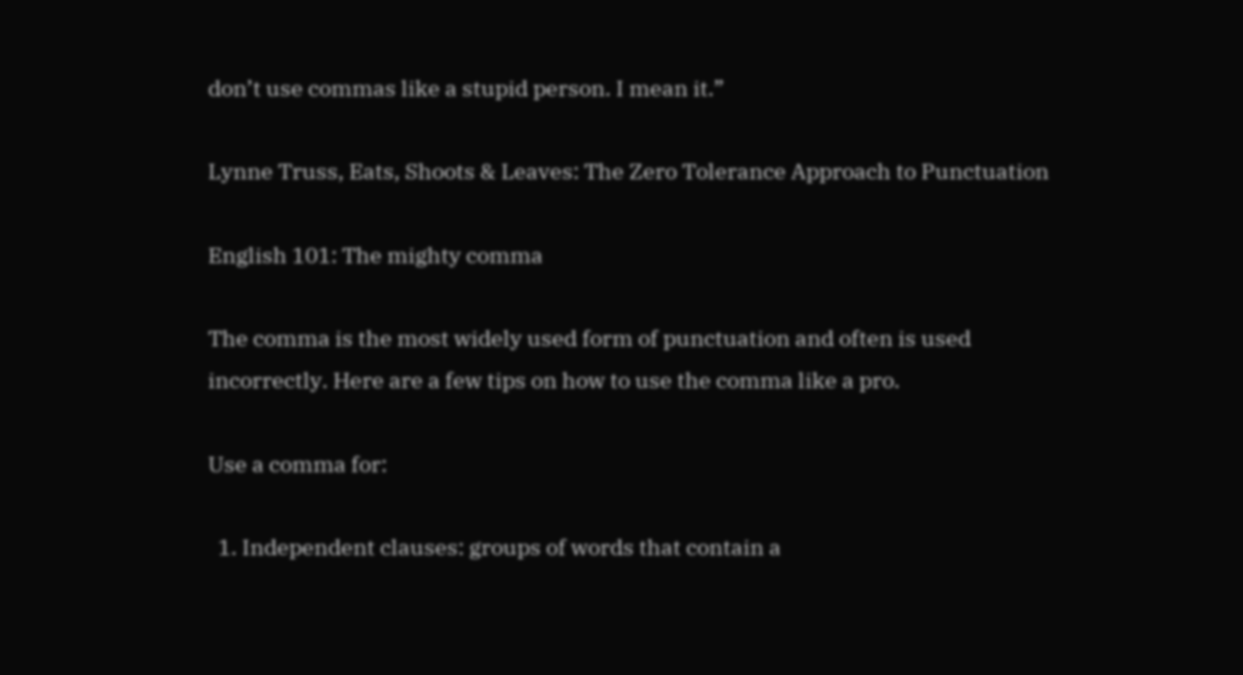don’t use commas like a stupid person. I mean it.”

Lynne Truss, Eats, Shoots & Leaves: The Zero Tolerance Approach to Punctuation

English 101: The mighty comma

The comma is the most widely used form of punctuation and often is used incorrectly. Here are a few tips on how to use the comma like a pro.

Use a comma for:

  1. Independent clauses: groups of words that contain a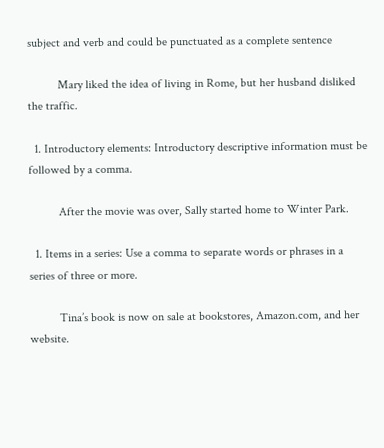subject and verb and could be punctuated as a complete sentence

          Mary liked the idea of living in Rome, but her husband disliked the traffic.

  1. Introductory elements: Introductory descriptive information must be followed by a comma.

          After the movie was over, Sally started home to Winter Park.

  1. Items in a series: Use a comma to separate words or phrases in a series of three or more.

          Tina’s book is now on sale at bookstores, Amazon.com, and her website.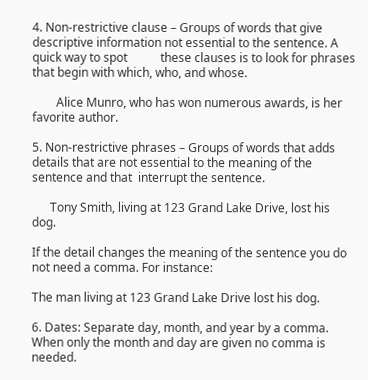4. Non-restrictive clause – Groups of words that give descriptive information not essential to the sentence. A quick way to spot           these clauses is to look for phrases that begin with which, who, and whose.

        Alice Munro, who has won numerous awards, is her favorite author.

5. Non-restrictive phrases – Groups of words that adds details that are not essential to the meaning of the sentence and that  interrupt the sentence.

      Tony Smith, living at 123 Grand Lake Drive, lost his dog.

If the detail changes the meaning of the sentence you do not need a comma. For instance:

The man living at 123 Grand Lake Drive lost his dog.

6. Dates: Separate day, month, and year by a comma. When only the month and day are given no comma is needed.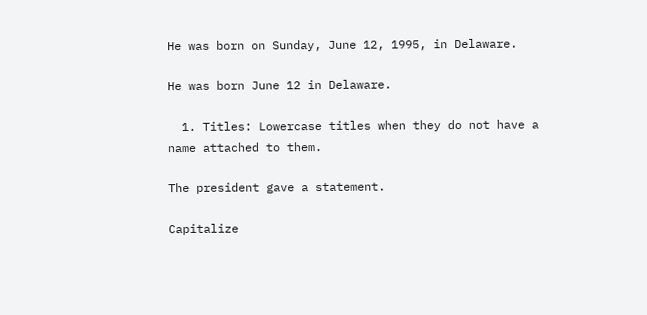He was born on Sunday, June 12, 1995, in Delaware.

He was born June 12 in Delaware.

  1. Titles: Lowercase titles when they do not have a name attached to them.

The president gave a statement.

Capitalize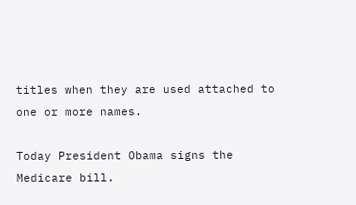titles when they are used attached to one or more names.

Today President Obama signs the Medicare bill.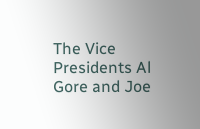The Vice Presidents Al Gore and Joe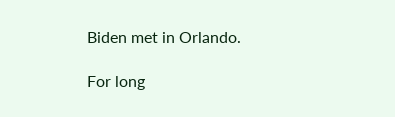Biden met in Orlando.

For long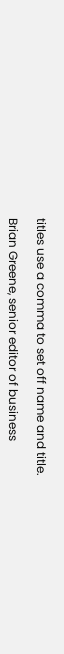titles use a comma to set off name and title.

Brian Greene, senior editor of business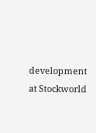development at Stockworld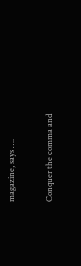magazine, says ….

Conquer the comma and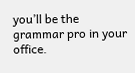you’ll be the grammar pro in your office.